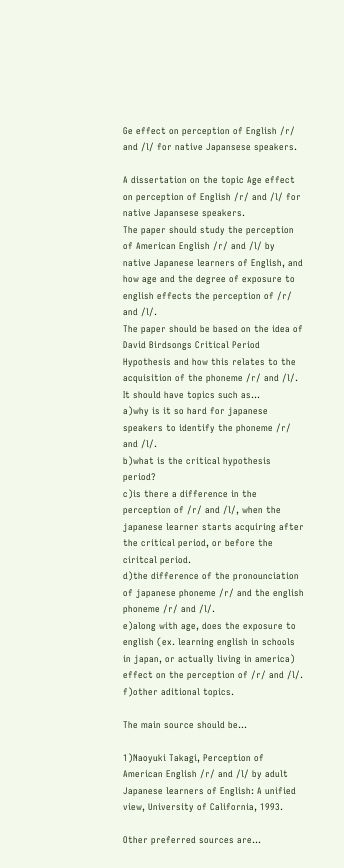Ge effect on perception of English /r/ and /l/ for native Japansese speakers.

A dissertation on the topic Age effect on perception of English /r/ and /l/ for native Japansese speakers.
The paper should study the perception of American English /r/ and /l/ by native Japanese learners of English, and how age and the degree of exposure to english effects the perception of /r/ and /l/.
The paper should be based on the idea of David Birdsongs Critical Period Hypothesis and how this relates to the acquisition of the phoneme /r/ and /l/.
It should have topics such as…
a)why is it so hard for japanese speakers to identify the phoneme /r/ and /l/.
b)what is the critical hypothesis period?
c)is there a difference in the perception of /r/ and /l/, when the japanese learner starts acquiring after the critical period, or before the ciritcal period.
d)the difference of the pronounciation of japanese phoneme /r/ and the english phoneme /r/ and /l/.
e)along with age, does the exposure to english (ex. learning english in schools in japan, or actually living in america) effect on the perception of /r/ and /l/.
f)other aditional topics.

The main source should be…

1)Naoyuki Takagi, Perception of American English /r/ and /l/ by adult Japanese learners of English: A unified view, University of California, 1993.

Other preferred sources are…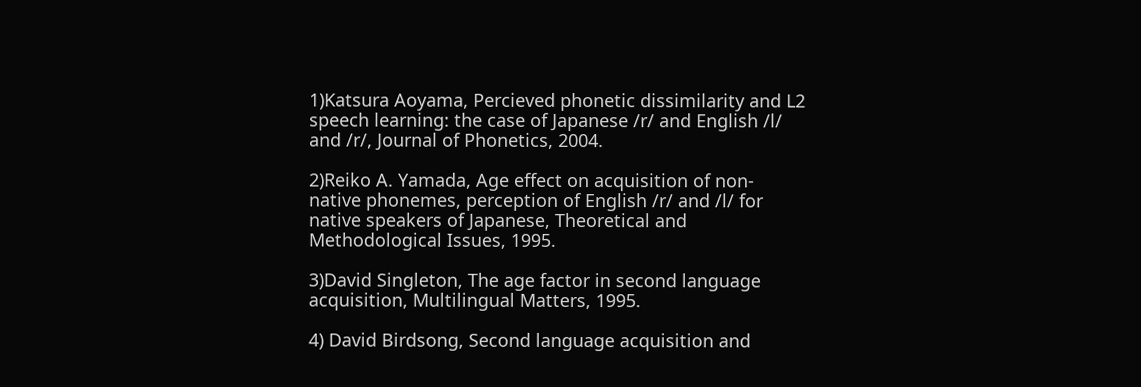1)Katsura Aoyama, Percieved phonetic dissimilarity and L2 speech learning: the case of Japanese /r/ and English /l/ and /r/, Journal of Phonetics, 2004.

2)Reiko A. Yamada, Age effect on acquisition of non-native phonemes, perception of English /r/ and /l/ for native speakers of Japanese, Theoretical and Methodological Issues, 1995.

3)David Singleton, The age factor in second language acquisition, Multilingual Matters, 1995.

4) David Birdsong, Second language acquisition and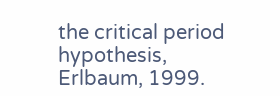the critical period hypothesis, Erlbaum, 1999.